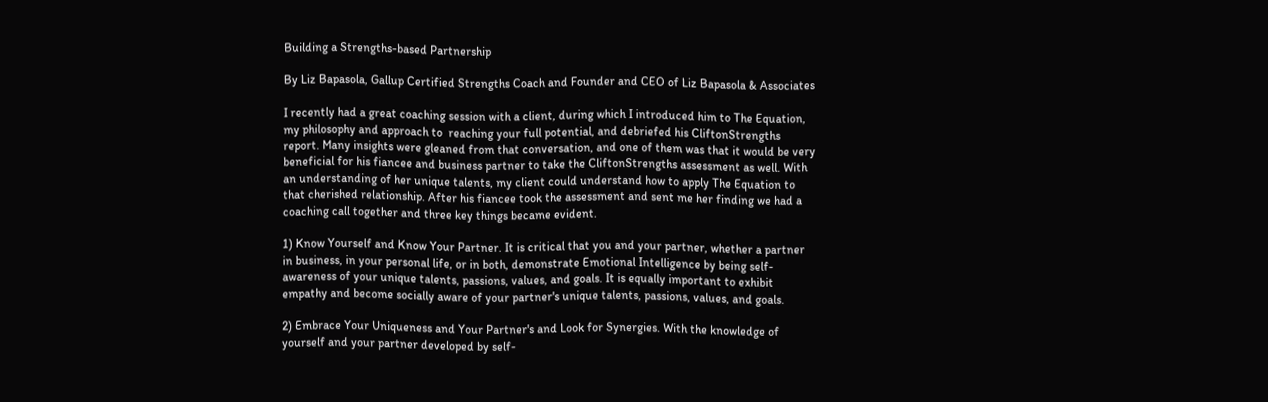Building a Strengths-based Partnership

By Liz Bapasola, Gallup Certified Strengths Coach and Founder and CEO of Liz Bapasola & Associates

I recently had a great coaching session with a client, during which I introduced him to The Equation, my philosophy and approach to  reaching your full potential, and debriefed his CliftonStrengths report. Many insights were gleaned from that conversation, and one of them was that it would be very beneficial for his fiancee and business partner to take the CliftonStrengths assessment as well. With an understanding of her unique talents, my client could understand how to apply The Equation to that cherished relationship. After his fiancee took the assessment and sent me her finding we had a coaching call together and three key things became evident.

1) Know Yourself and Know Your Partner. It is critical that you and your partner, whether a partner in business, in your personal life, or in both, demonstrate Emotional Intelligence by being self-awareness of your unique talents, passions, values, and goals. It is equally important to exhibit empathy and become socially aware of your partner's unique talents, passions, values, and goals.

2) Embrace Your Uniqueness and Your Partner's and Look for Synergies. With the knowledge of yourself and your partner developed by self-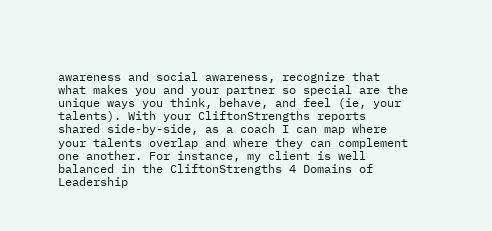awareness and social awareness, recognize that what makes you and your partner so special are the unique ways you think, behave, and feel (ie, your talents). With your CliftonStrengths reports shared side-by-side, as a coach I can map where your talents overlap and where they can complement one another. For instance, my client is well balanced in the CliftonStrengths 4 Domains of Leadership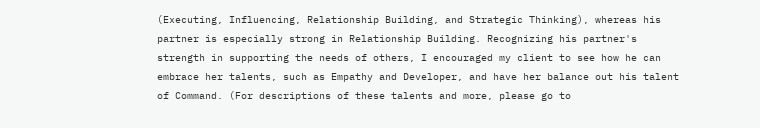(Executing, Influencing, Relationship Building, and Strategic Thinking), whereas his partner is especially strong in Relationship Building. Recognizing his partner's strength in supporting the needs of others, I encouraged my client to see how he can embrace her talents, such as Empathy and Developer, and have her balance out his talent of Command. (For descriptions of these talents and more, please go to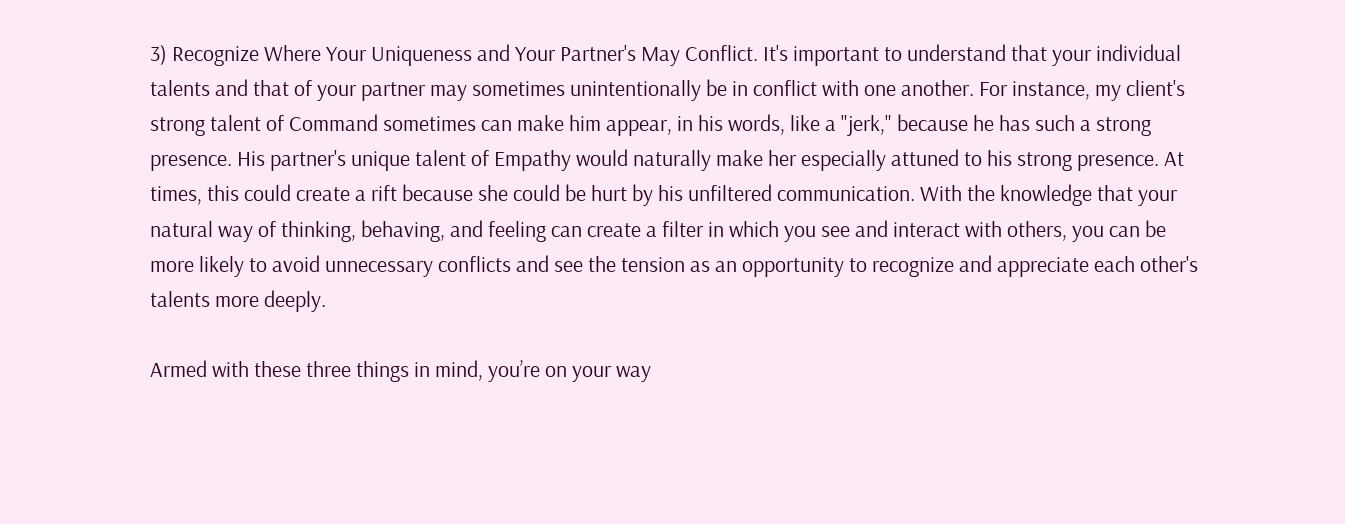3) Recognize Where Your Uniqueness and Your Partner's May Conflict. It's important to understand that your individual talents and that of your partner may sometimes unintentionally be in conflict with one another. For instance, my client's strong talent of Command sometimes can make him appear, in his words, like a "jerk," because he has such a strong presence. His partner's unique talent of Empathy would naturally make her especially attuned to his strong presence. At times, this could create a rift because she could be hurt by his unfiltered communication. With the knowledge that your natural way of thinking, behaving, and feeling can create a filter in which you see and interact with others, you can be more likely to avoid unnecessary conflicts and see the tension as an opportunity to recognize and appreciate each other's talents more deeply.

Armed with these three things in mind, you’re on your way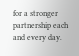for a stronger partnership each and every day.